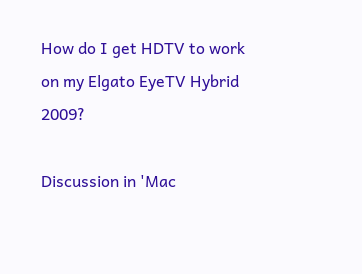How do I get HDTV to work on my Elgato EyeTV Hybrid 2009?

Discussion in 'Mac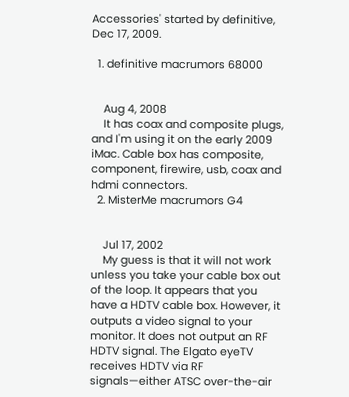Accessories' started by definitive, Dec 17, 2009.

  1. definitive macrumors 68000


    Aug 4, 2008
    It has coax and composite plugs, and I'm using it on the early 2009 iMac. Cable box has composite, component, firewire, usb, coax and hdmi connectors.
  2. MisterMe macrumors G4


    Jul 17, 2002
    My guess is that it will not work unless you take your cable box out of the loop. It appears that you have a HDTV cable box. However, it outputs a video signal to your monitor. It does not output an RF HDTV signal. The Elgato eyeTV receives HDTV via RF signals—either ATSC over-the-air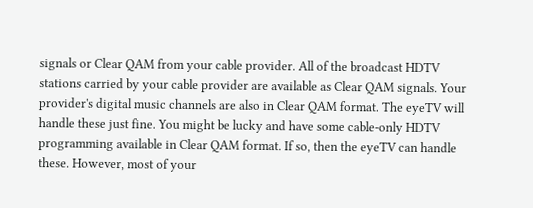signals or Clear QAM from your cable provider. All of the broadcast HDTV stations carried by your cable provider are available as Clear QAM signals. Your provider's digital music channels are also in Clear QAM format. The eyeTV will handle these just fine. You might be lucky and have some cable-only HDTV programming available in Clear QAM format. If so, then the eyeTV can handle these. However, most of your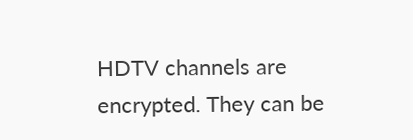HDTV channels are encrypted. They can be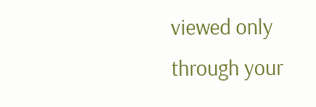viewed only through your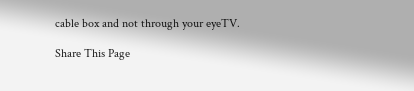cable box and not through your eyeTV.

Share This Page